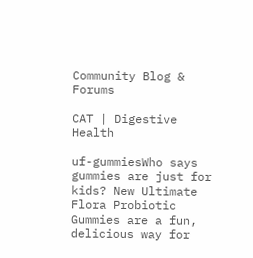Community Blog & Forums

CAT | Digestive Health

uf-gummiesWho says gummies are just for kids? New Ultimate Flora Probiotic Gummies are a fun, delicious way for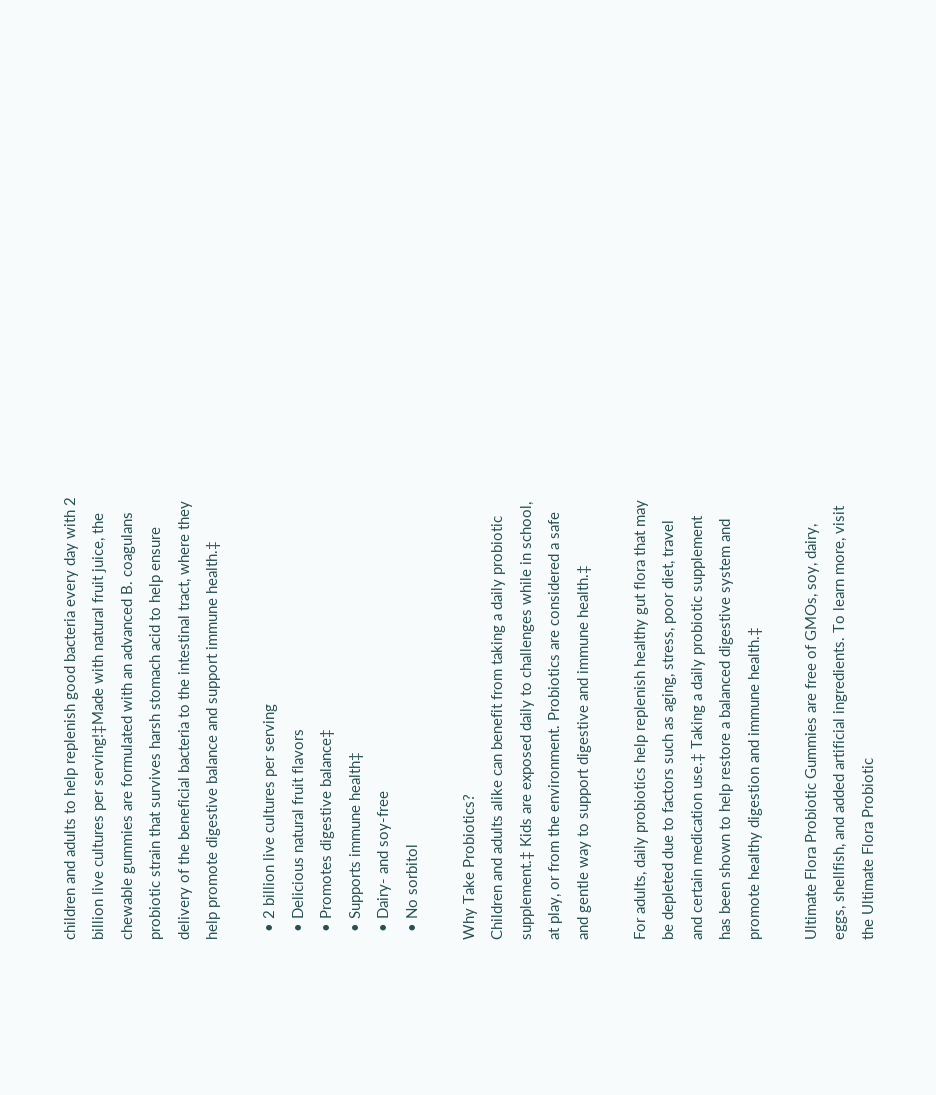children and adults to help replenish good bacteria every day with 2 billion live cultures per serving!‡Made with natural fruit juice, the chewable gummies are formulated with an advanced B. coagulans probiotic strain that survives harsh stomach acid to help ensure delivery of the beneficial bacteria to the intestinal tract, where they help promote digestive balance and support immune health.‡

  • 2 billion live cultures per serving
  • Delicious natural fruit flavors
  • Promotes digestive balance‡
  • Supports immune health‡
  • Dairy- and soy-free
  • No sorbitol

Why Take Probiotics?
Children and adults alike can benefit from taking a daily probiotic supplement.‡ Kids are exposed daily to challenges while in school, at play, or from the environment. Probiotics are considered a safe and gentle way to support digestive and immune health.‡

For adults, daily probiotics help replenish healthy gut flora that may be depleted due to factors such as aging, stress, poor diet, travel and certain medication use.‡ Taking a daily probiotic supplement has been shown to help restore a balanced digestive system and promote healthy digestion and immune health.‡

Ultimate Flora Probiotic Gummies are free of GMOs, soy, dairy, eggs, shellfish, and added artificial ingredients. To learn more, visit the Ultimate Flora Probiotic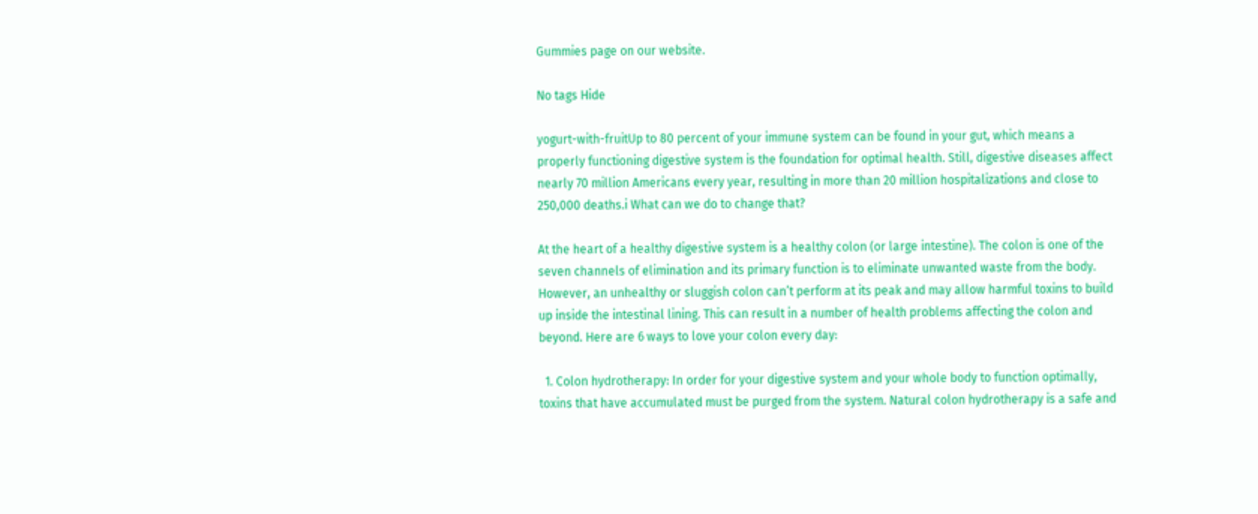Gummies page on our website.

No tags Hide

yogurt-with-fruitUp to 80 percent of your immune system can be found in your gut, which means a properly functioning digestive system is the foundation for optimal health. Still, digestive diseases affect nearly 70 million Americans every year, resulting in more than 20 million hospitalizations and close to 250,000 deaths.i What can we do to change that?

At the heart of a healthy digestive system is a healthy colon (or large intestine). The colon is one of the seven channels of elimination and its primary function is to eliminate unwanted waste from the body. However, an unhealthy or sluggish colon can’t perform at its peak and may allow harmful toxins to build up inside the intestinal lining. This can result in a number of health problems affecting the colon and beyond. Here are 6 ways to love your colon every day:

  1. Colon hydrotherapy: In order for your digestive system and your whole body to function optimally, toxins that have accumulated must be purged from the system. Natural colon hydrotherapy is a safe and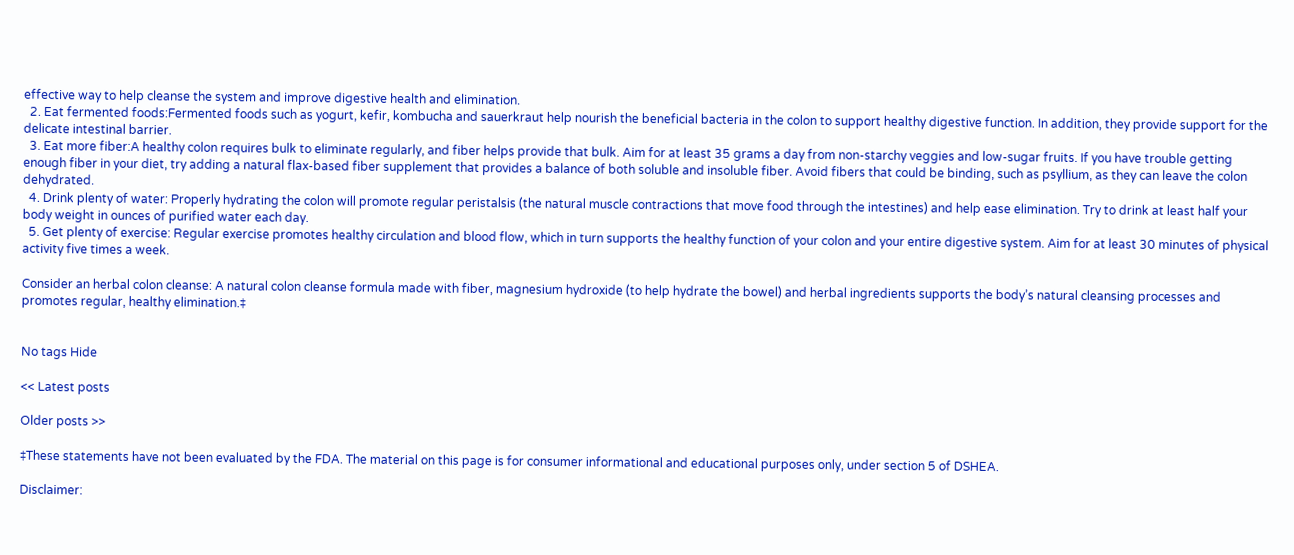effective way to help cleanse the system and improve digestive health and elimination.
  2. Eat fermented foods:Fermented foods such as yogurt, kefir, kombucha and sauerkraut help nourish the beneficial bacteria in the colon to support healthy digestive function. In addition, they provide support for the delicate intestinal barrier.
  3. Eat more fiber:A healthy colon requires bulk to eliminate regularly, and fiber helps provide that bulk. Aim for at least 35 grams a day from non-starchy veggies and low-sugar fruits. If you have trouble getting enough fiber in your diet, try adding a natural flax-based fiber supplement that provides a balance of both soluble and insoluble fiber. Avoid fibers that could be binding, such as psyllium, as they can leave the colon dehydrated.
  4. Drink plenty of water: Properly hydrating the colon will promote regular peristalsis (the natural muscle contractions that move food through the intestines) and help ease elimination. Try to drink at least half your body weight in ounces of purified water each day.
  5. Get plenty of exercise: Regular exercise promotes healthy circulation and blood flow, which in turn supports the healthy function of your colon and your entire digestive system. Aim for at least 30 minutes of physical activity five times a week.

Consider an herbal colon cleanse: A natural colon cleanse formula made with fiber, magnesium hydroxide (to help hydrate the bowel) and herbal ingredients supports the body’s natural cleansing processes and promotes regular, healthy elimination.‡


No tags Hide

<< Latest posts

Older posts >>

‡These statements have not been evaluated by the FDA. The material on this page is for consumer informational and educational purposes only, under section 5 of DSHEA.

Disclaimer: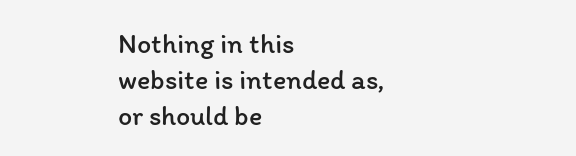Nothing in this website is intended as, or should be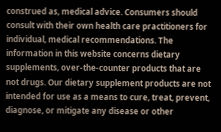construed as, medical advice. Consumers should consult with their own health care practitioners for individual, medical recommendations. The information in this website concerns dietary supplements, over-the-counter products that are not drugs. Our dietary supplement products are not intended for use as a means to cure, treat, prevent, diagnose, or mitigate any disease or other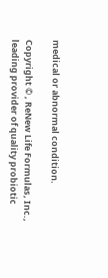medical or abnormal condition.

Copyright © , ReNew Life Formulas, Inc., leading provider of quality probiotic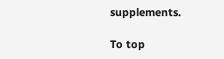supplements.

To top